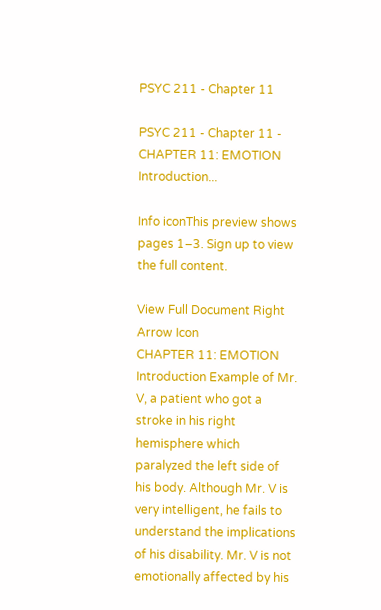PSYC 211 - Chapter 11

PSYC 211 - Chapter 11 - CHAPTER 11: EMOTION Introduction...

Info iconThis preview shows pages 1–3. Sign up to view the full content.

View Full Document Right Arrow Icon
CHAPTER 11: EMOTION Introduction Example of Mr. V, a patient who got a stroke in his right hemisphere which paralyzed the left side of his body. Although Mr. V is very intelligent, he fails to understand the implications of his disability. Mr. V is not emotionally affected by his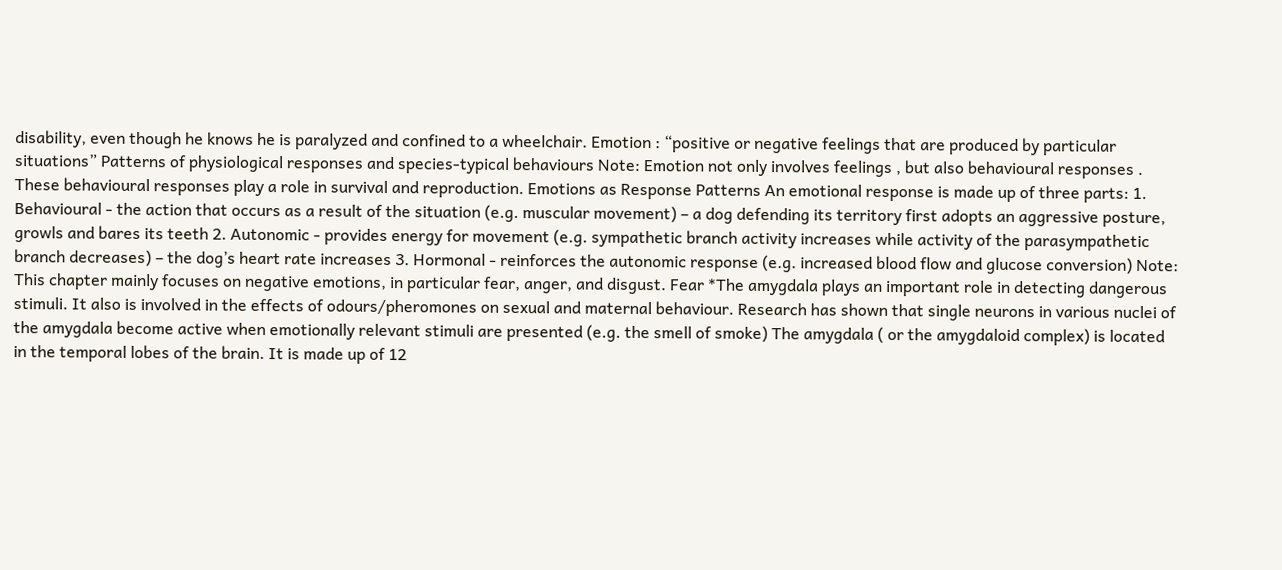disability, even though he knows he is paralyzed and confined to a wheelchair. Emotion : “positive or negative feelings that are produced by particular situations” Patterns of physiological responses and species-typical behaviours Note: Emotion not only involves feelings , but also behavioural responses . These behavioural responses play a role in survival and reproduction. Emotions as Response Patterns An emotional response is made up of three parts: 1. Behavioural - the action that occurs as a result of the situation (e.g. muscular movement) – a dog defending its territory first adopts an aggressive posture, growls and bares its teeth 2. Autonomic - provides energy for movement (e.g. sympathetic branch activity increases while activity of the parasympathetic branch decreases) – the dog’s heart rate increases 3. Hormonal - reinforces the autonomic response (e.g. increased blood flow and glucose conversion) Note: This chapter mainly focuses on negative emotions, in particular fear, anger, and disgust. Fear *The amygdala plays an important role in detecting dangerous stimuli. It also is involved in the effects of odours/pheromones on sexual and maternal behaviour. Research has shown that single neurons in various nuclei of the amygdala become active when emotionally relevant stimuli are presented (e.g. the smell of smoke) The amygdala ( or the amygdaloid complex) is located in the temporal lobes of the brain. It is made up of 12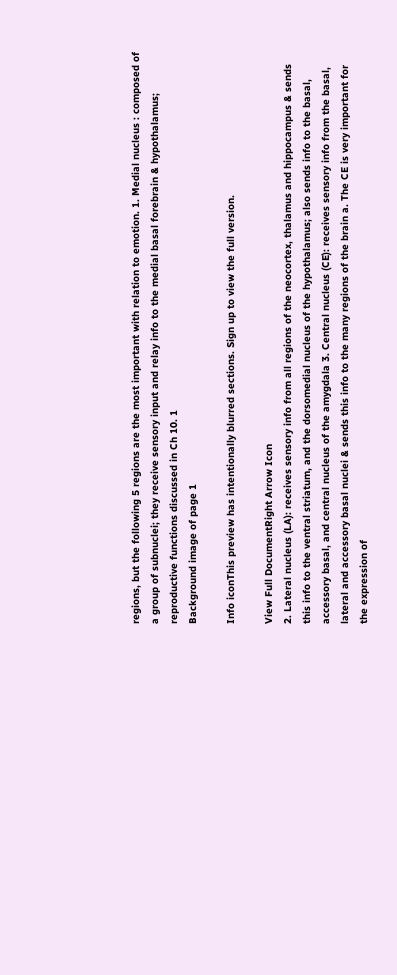regions, but the following 5 regions are the most important with relation to emotion. 1. Medial nucleus : composed of a group of subnuclei; they receive sensory input and relay info to the medial basal forebrain & hypothalamus; reproductive functions discussed in Ch 10. 1
Background image of page 1

Info iconThis preview has intentionally blurred sections. Sign up to view the full version.

View Full DocumentRight Arrow Icon
2. Lateral nucleus (LA): receives sensory info from all regions of the neocortex, thalamus and hippocampus & sends this info to the ventral striatum, and the dorsomedial nucleus of the hypothalamus; also sends info to the basal, accessory basal, and central nucleus of the amygdala 3. Central nucleus (CE): receives sensory info from the basal, lateral and accessory basal nuclei & sends this info to the many regions of the brain a. The CE is very important for the expression of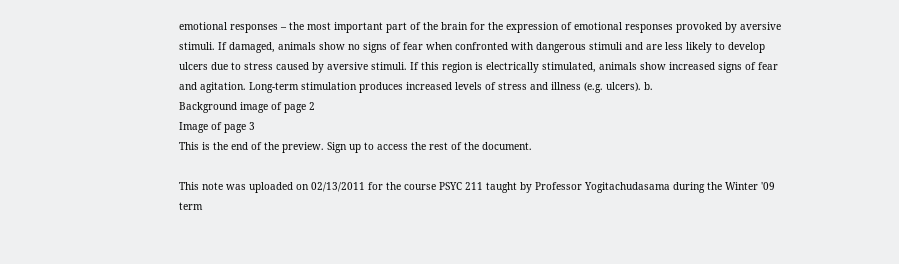emotional responses – the most important part of the brain for the expression of emotional responses provoked by aversive stimuli. If damaged, animals show no signs of fear when confronted with dangerous stimuli and are less likely to develop ulcers due to stress caused by aversive stimuli. If this region is electrically stimulated, animals show increased signs of fear and agitation. Long-term stimulation produces increased levels of stress and illness (e.g. ulcers). b.
Background image of page 2
Image of page 3
This is the end of the preview. Sign up to access the rest of the document.

This note was uploaded on 02/13/2011 for the course PSYC 211 taught by Professor Yogitachudasama during the Winter '09 term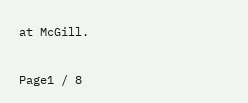at McGill.

Page1 / 8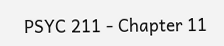PSYC 211 - Chapter 11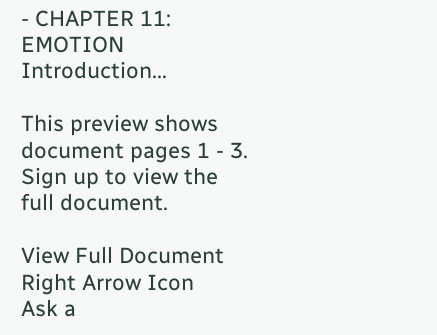- CHAPTER 11: EMOTION Introduction...

This preview shows document pages 1 - 3. Sign up to view the full document.

View Full Document Right Arrow Icon
Ask a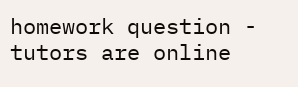homework question - tutors are online